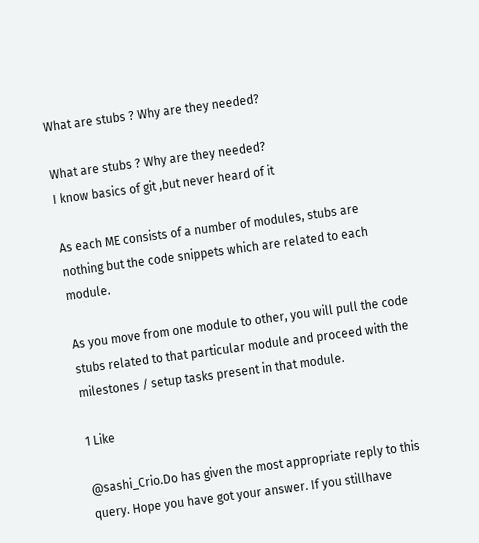What are stubs ? Why are they needed?

What are stubs ? Why are they needed?
I know basics of git ,but never heard of it

As each ME consists of a number of modules, stubs are nothing but the code snippets which are related to each module.

As you move from one module to other, you will pull the code stubs related to that particular module and proceed with the milestones / setup tasks present in that module.

1 Like

@sashi_Crio.Do has given the most appropriate reply to this query. Hope you have got your answer. If you stillhave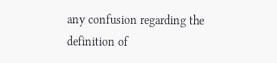any confusion regarding the definition of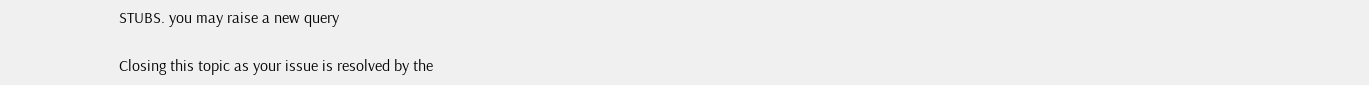STUBS. you may raise a new query

Closing this topic as your issue is resolved by the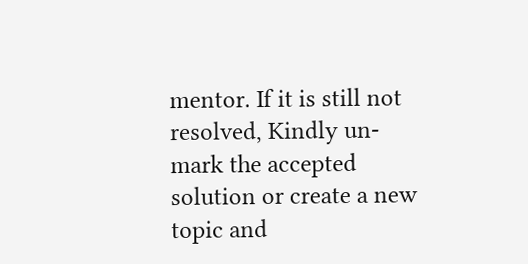mentor. If it is still not resolved, Kindly un-mark the accepted solution or create a new topic and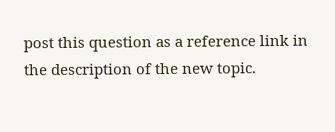post this question as a reference link in the description of the new topic.